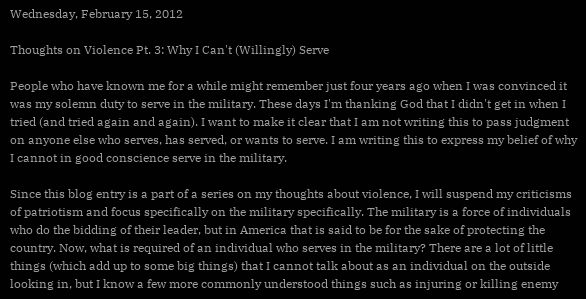Wednesday, February 15, 2012

Thoughts on Violence Pt. 3: Why I Can't (Willingly) Serve

People who have known me for a while might remember just four years ago when I was convinced it was my solemn duty to serve in the military. These days I'm thanking God that I didn't get in when I tried (and tried again and again). I want to make it clear that I am not writing this to pass judgment on anyone else who serves, has served, or wants to serve. I am writing this to express my belief of why I cannot in good conscience serve in the military.

Since this blog entry is a part of a series on my thoughts about violence, I will suspend my criticisms of patriotism and focus specifically on the military specifically. The military is a force of individuals who do the bidding of their leader, but in America that is said to be for the sake of protecting the country. Now, what is required of an individual who serves in the military? There are a lot of little things (which add up to some big things) that I cannot talk about as an individual on the outside looking in, but I know a few more commonly understood things such as injuring or killing enemy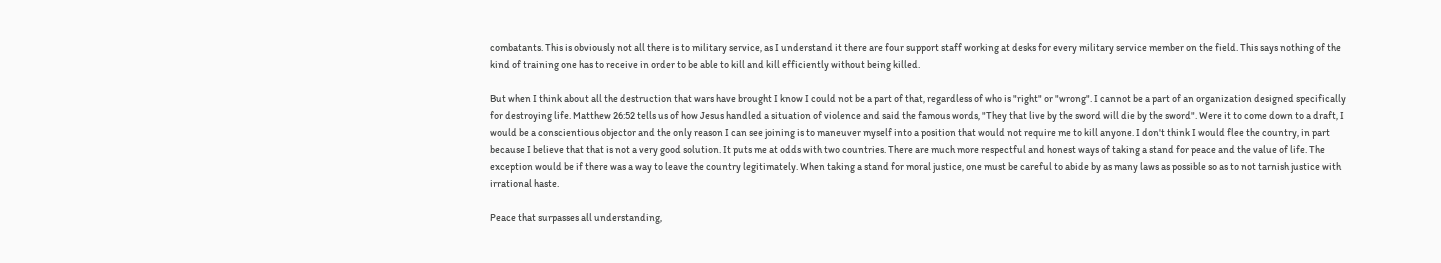combatants. This is obviously not all there is to military service, as I understand it there are four support staff working at desks for every military service member on the field. This says nothing of the kind of training one has to receive in order to be able to kill and kill efficiently without being killed.

But when I think about all the destruction that wars have brought I know I could not be a part of that, regardless of who is "right" or "wrong". I cannot be a part of an organization designed specifically for destroying life. Matthew 26:52 tells us of how Jesus handled a situation of violence and said the famous words, "They that live by the sword will die by the sword". Were it to come down to a draft, I would be a conscientious objector and the only reason I can see joining is to maneuver myself into a position that would not require me to kill anyone. I don't think I would flee the country, in part because I believe that that is not a very good solution. It puts me at odds with two countries. There are much more respectful and honest ways of taking a stand for peace and the value of life. The exception would be if there was a way to leave the country legitimately. When taking a stand for moral justice, one must be careful to abide by as many laws as possible so as to not tarnish justice with irrational haste.

Peace that surpasses all understanding,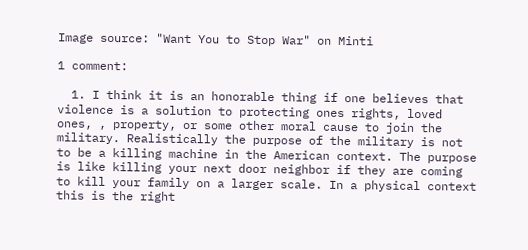Image source: "Want You to Stop War" on Minti

1 comment:

  1. I think it is an honorable thing if one believes that violence is a solution to protecting ones rights, loved ones, , property, or some other moral cause to join the military. Realistically the purpose of the military is not to be a killing machine in the American context. The purpose is like killing your next door neighbor if they are coming to kill your family on a larger scale. In a physical context this is the right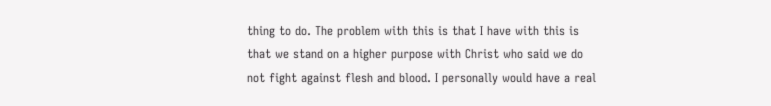thing to do. The problem with this is that I have with this is that we stand on a higher purpose with Christ who said we do not fight against flesh and blood. I personally would have a real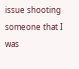issue shooting someone that I was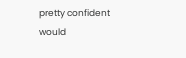pretty confident would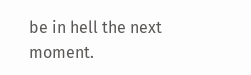be in hell the next moment.